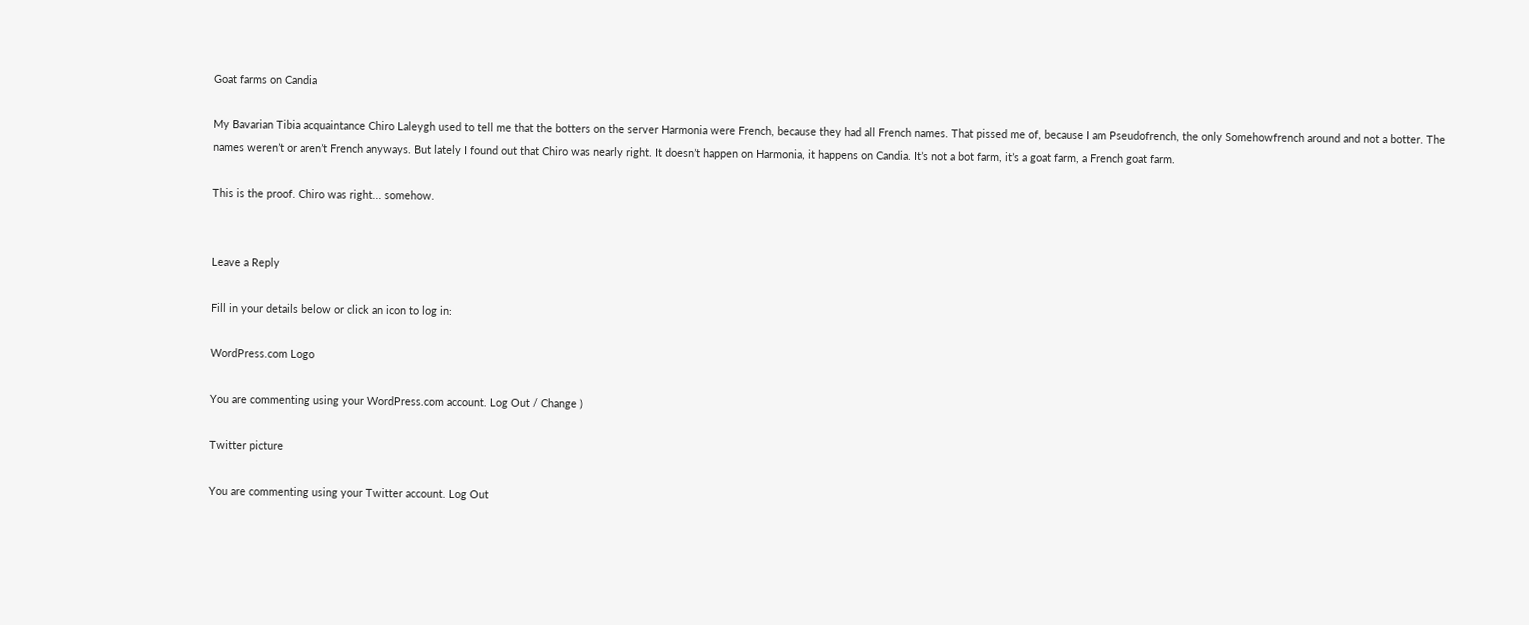Goat farms on Candia

My Bavarian Tibia acquaintance Chiro Laleygh used to tell me that the botters on the server Harmonia were French, because they had all French names. That pissed me of, because I am Pseudofrench, the only Somehowfrench around and not a botter. The names weren’t or aren’t French anyways. But lately I found out that Chiro was nearly right. It doesn’t happen on Harmonia, it happens on Candia. It’s not a bot farm, it’s a goat farm, a French goat farm.

This is the proof. Chiro was right... somehow.


Leave a Reply

Fill in your details below or click an icon to log in:

WordPress.com Logo

You are commenting using your WordPress.com account. Log Out / Change )

Twitter picture

You are commenting using your Twitter account. Log Out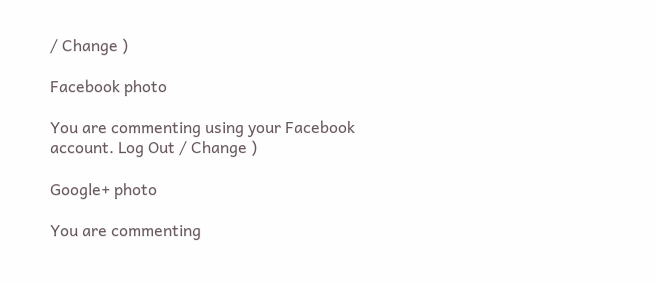/ Change )

Facebook photo

You are commenting using your Facebook account. Log Out / Change )

Google+ photo

You are commenting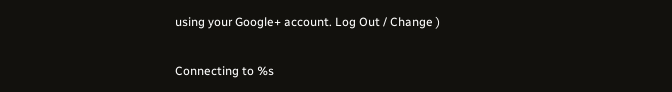using your Google+ account. Log Out / Change )

Connecting to %s